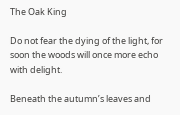The Oak King

Do not fear the dying of the light, for soon the woods will once more echo with delight.

Beneath the autumn’s leaves and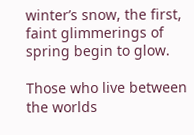winter’s snow, the first, faint glimmerings of spring begin to glow.

Those who live between the worlds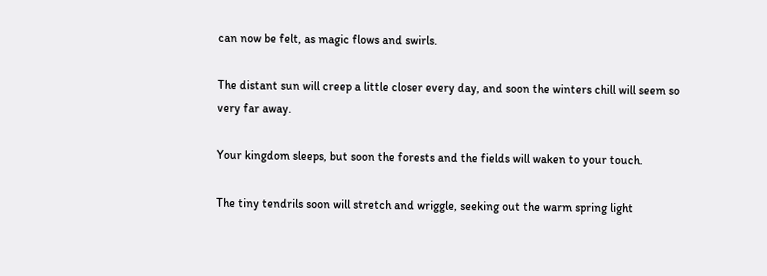can now be felt, as magic flows and swirls.

The distant sun will creep a little closer every day, and soon the winters chill will seem so very far away.

Your kingdom sleeps, but soon the forests and the fields will waken to your touch.

The tiny tendrils soon will stretch and wriggle, seeking out the warm spring light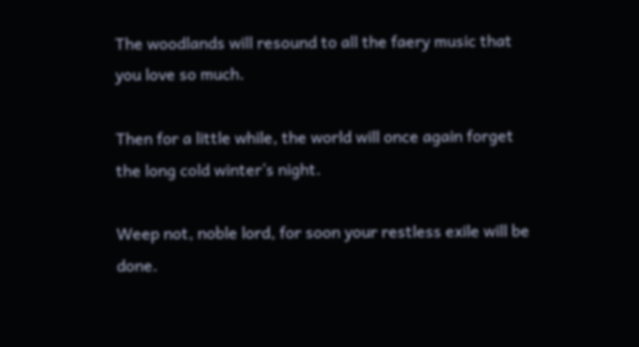The woodlands will resound to all the faery music that you love so much.

Then for a little while, the world will once again forget the long cold winter’s night.

Weep not, noble lord, for soon your restless exile will be done.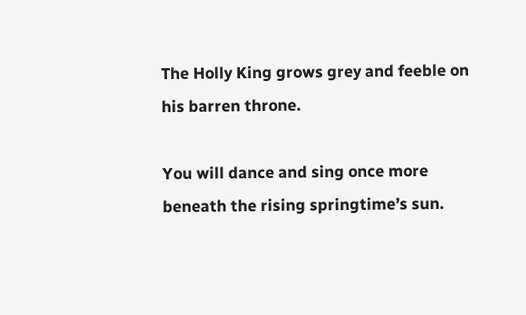The Holly King grows grey and feeble on his barren throne.

You will dance and sing once more beneath the rising springtime’s sun.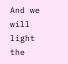And we will light the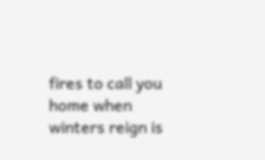fires to call you home when winters reign is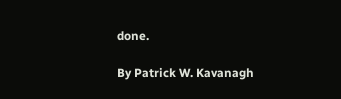done.

By Patrick W. Kavanagh